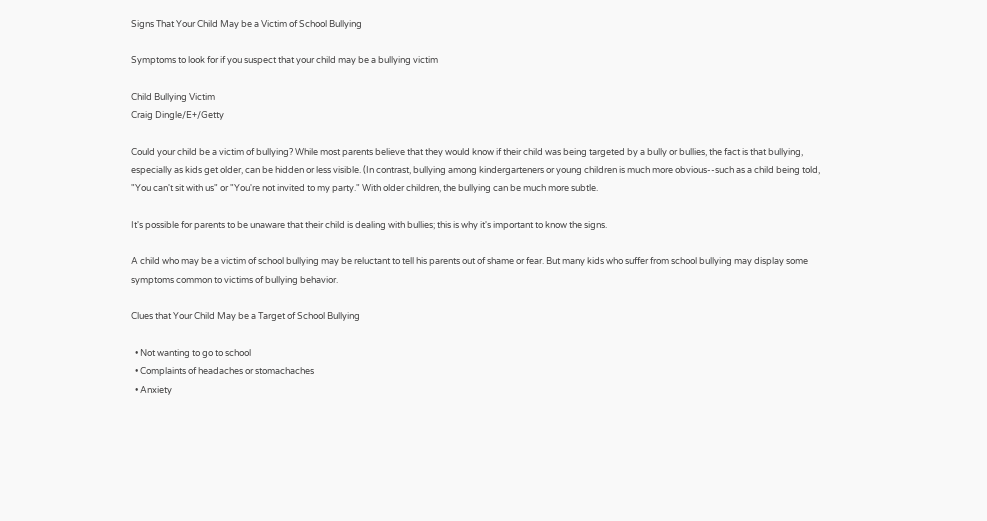Signs That Your Child May be a Victim of School Bullying

Symptoms to look for if you suspect that your child may be a bullying victim

Child Bullying Victim
Craig Dingle/E+/Getty

Could your child be a victim of bullying? While most parents believe that they would know if their child was being targeted by a bully or bullies, the fact is that bullying, especially as kids get older, can be hidden or less visible. (In contrast, bullying among kindergarteners or young children is much more obvious--such as a child being told, "You can't sit with us" or "You're not invited to my party." With older children, the bullying can be much more subtle.

It's possible for parents to be unaware that their child is dealing with bullies; this is why it's important to know the signs.

A child who may be a victim of school bullying may be reluctant to tell his parents out of shame or fear. But many kids who suffer from school bullying may display some symptoms common to victims of bullying behavior.

Clues that Your Child May be a Target of School Bullying

  • Not wanting to go to school
  • Complaints of headaches or stomachaches
  • Anxiety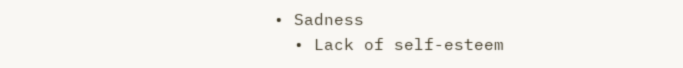• Sadness
  • Lack of self-esteem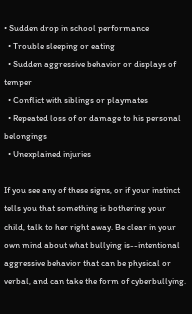• Sudden drop in school performance
  • Trouble sleeping or eating
  • Sudden aggressive behavior or displays of temper
  • Conflict with siblings or playmates
  • Repeated loss of or damage to his personal belongings
  • Unexplained injuries

If you see any of these signs, or if your instinct tells you that something is bothering your child, talk to her right away. Be clear in your own mind about what bullying is--intentional aggressive behavior that can be physical or verbal, and can take the form of cyberbullying.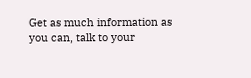Get as much information as you can, talk to your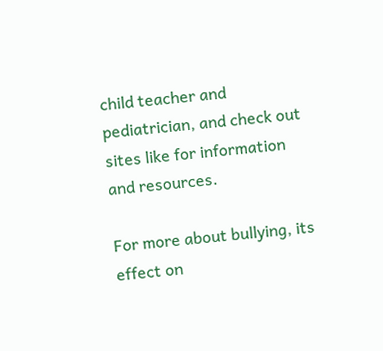child teacher and pediatrician, and check out sites like for information and resources.

For more about bullying, its effect on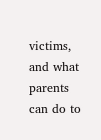victims, and what parents can do to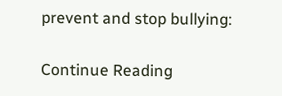prevent and stop bullying:

Continue Reading